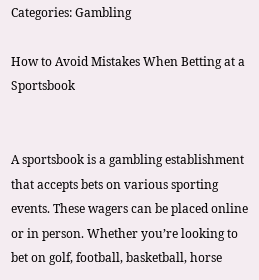Categories: Gambling

How to Avoid Mistakes When Betting at a Sportsbook


A sportsbook is a gambling establishment that accepts bets on various sporting events. These wagers can be placed online or in person. Whether you’re looking to bet on golf, football, basketball, horse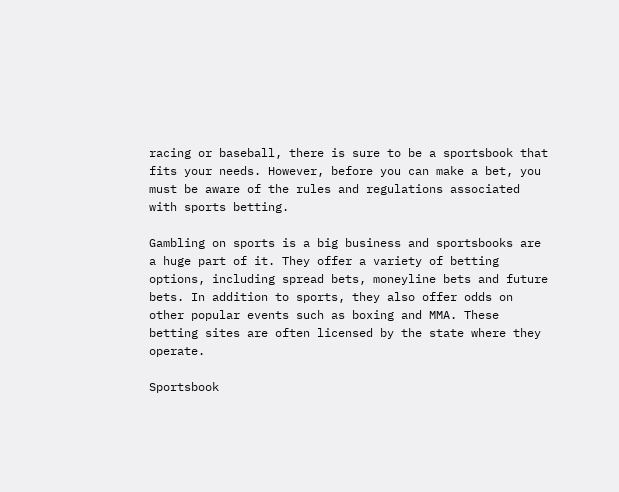racing or baseball, there is sure to be a sportsbook that fits your needs. However, before you can make a bet, you must be aware of the rules and regulations associated with sports betting.

Gambling on sports is a big business and sportsbooks are a huge part of it. They offer a variety of betting options, including spread bets, moneyline bets and future bets. In addition to sports, they also offer odds on other popular events such as boxing and MMA. These betting sites are often licensed by the state where they operate.

Sportsbook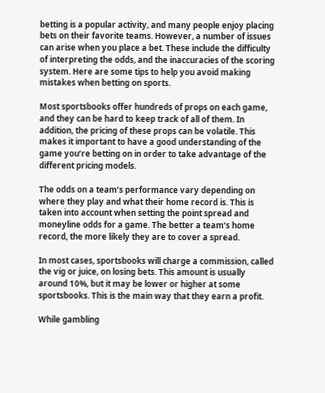betting is a popular activity, and many people enjoy placing bets on their favorite teams. However, a number of issues can arise when you place a bet. These include the difficulty of interpreting the odds, and the inaccuracies of the scoring system. Here are some tips to help you avoid making mistakes when betting on sports.

Most sportsbooks offer hundreds of props on each game, and they can be hard to keep track of all of them. In addition, the pricing of these props can be volatile. This makes it important to have a good understanding of the game you’re betting on in order to take advantage of the different pricing models.

The odds on a team’s performance vary depending on where they play and what their home record is. This is taken into account when setting the point spread and moneyline odds for a game. The better a team’s home record, the more likely they are to cover a spread.

In most cases, sportsbooks will charge a commission, called the vig or juice, on losing bets. This amount is usually around 10%, but it may be lower or higher at some sportsbooks. This is the main way that they earn a profit.

While gambling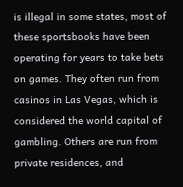is illegal in some states, most of these sportsbooks have been operating for years to take bets on games. They often run from casinos in Las Vegas, which is considered the world capital of gambling. Others are run from private residences, and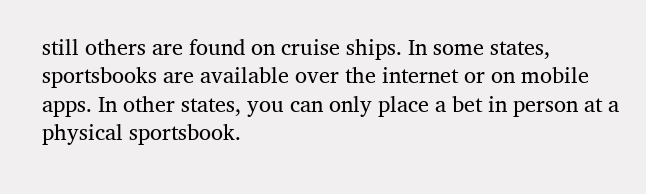still others are found on cruise ships. In some states, sportsbooks are available over the internet or on mobile apps. In other states, you can only place a bet in person at a physical sportsbook.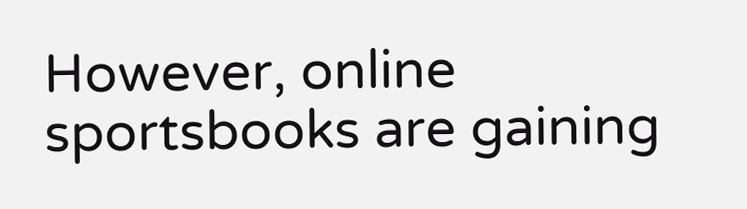However, online sportsbooks are gaining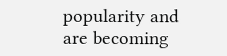popularity and are becoming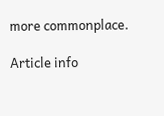more commonplace.

Article info